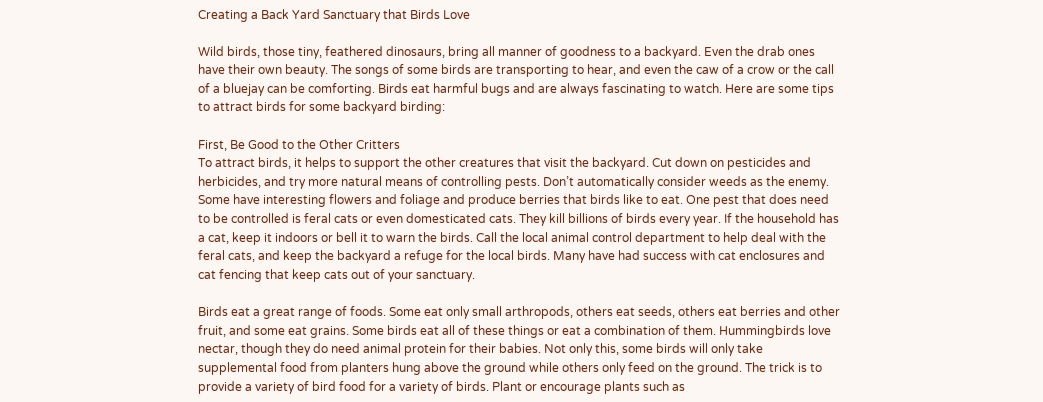Creating a Back Yard Sanctuary that Birds Love

Wild birds, those tiny, feathered dinosaurs, bring all manner of goodness to a backyard. Even the drab ones have their own beauty. The songs of some birds are transporting to hear, and even the caw of a crow or the call of a bluejay can be comforting. Birds eat harmful bugs and are always fascinating to watch. Here are some tips to attract birds for some backyard birding:

First, Be Good to the Other Critters
To attract birds, it helps to support the other creatures that visit the backyard. Cut down on pesticides and herbicides, and try more natural means of controlling pests. Don’t automatically consider weeds as the enemy. Some have interesting flowers and foliage and produce berries that birds like to eat. One pest that does need to be controlled is feral cats or even domesticated cats. They kill billions of birds every year. If the household has a cat, keep it indoors or bell it to warn the birds. Call the local animal control department to help deal with the feral cats, and keep the backyard a refuge for the local birds. Many have had success with cat enclosures and cat fencing that keep cats out of your sanctuary.

Birds eat a great range of foods. Some eat only small arthropods, others eat seeds, others eat berries and other fruit, and some eat grains. Some birds eat all of these things or eat a combination of them. Hummingbirds love nectar, though they do need animal protein for their babies. Not only this, some birds will only take supplemental food from planters hung above the ground while others only feed on the ground. The trick is to provide a variety of bird food for a variety of birds. Plant or encourage plants such as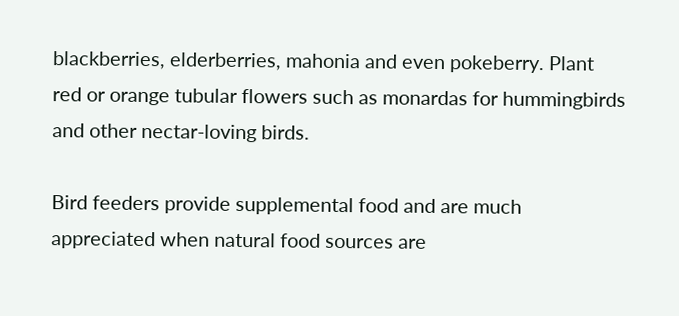blackberries, elderberries, mahonia and even pokeberry. Plant red or orange tubular flowers such as monardas for hummingbirds and other nectar-loving birds.

Bird feeders provide supplemental food and are much appreciated when natural food sources are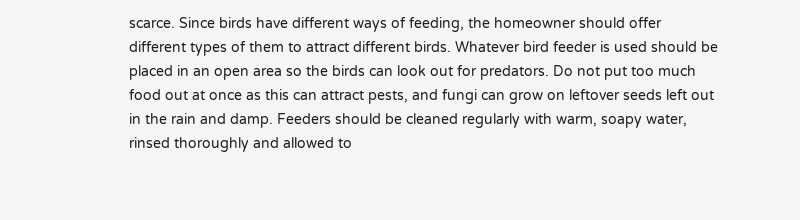scarce. Since birds have different ways of feeding, the homeowner should offer different types of them to attract different birds. Whatever bird feeder is used should be placed in an open area so the birds can look out for predators. Do not put too much food out at once as this can attract pests, and fungi can grow on leftover seeds left out in the rain and damp. Feeders should be cleaned regularly with warm, soapy water, rinsed thoroughly and allowed to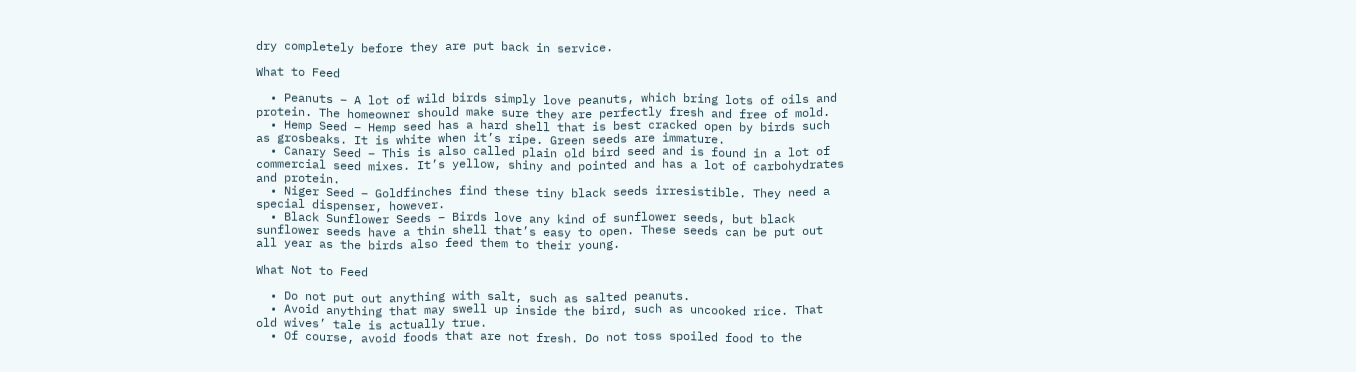dry completely before they are put back in service.

What to Feed

  • Peanuts – A lot of wild birds simply love peanuts, which bring lots of oils and protein. The homeowner should make sure they are perfectly fresh and free of mold.
  • Hemp Seed – Hemp seed has a hard shell that is best cracked open by birds such as grosbeaks. It is white when it’s ripe. Green seeds are immature.
  • Canary Seed – This is also called plain old bird seed and is found in a lot of commercial seed mixes. It’s yellow, shiny and pointed and has a lot of carbohydrates and protein.
  • Niger Seed – Goldfinches find these tiny black seeds irresistible. They need a special dispenser, however.
  • Black Sunflower Seeds – Birds love any kind of sunflower seeds, but black sunflower seeds have a thin shell that’s easy to open. These seeds can be put out all year as the birds also feed them to their young.

What Not to Feed

  • Do not put out anything with salt, such as salted peanuts.
  • Avoid anything that may swell up inside the bird, such as uncooked rice. That old wives’ tale is actually true.
  • Of course, avoid foods that are not fresh. Do not toss spoiled food to the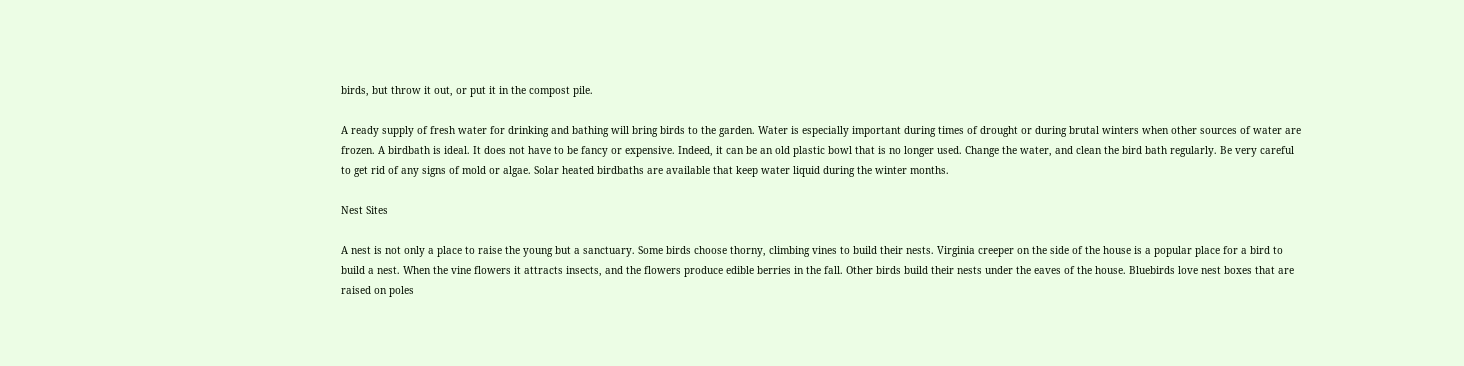birds, but throw it out, or put it in the compost pile.

A ready supply of fresh water for drinking and bathing will bring birds to the garden. Water is especially important during times of drought or during brutal winters when other sources of water are frozen. A birdbath is ideal. It does not have to be fancy or expensive. Indeed, it can be an old plastic bowl that is no longer used. Change the water, and clean the bird bath regularly. Be very careful to get rid of any signs of mold or algae. Solar heated birdbaths are available that keep water liquid during the winter months.

Nest Sites

A nest is not only a place to raise the young but a sanctuary. Some birds choose thorny, climbing vines to build their nests. Virginia creeper on the side of the house is a popular place for a bird to build a nest. When the vine flowers it attracts insects, and the flowers produce edible berries in the fall. Other birds build their nests under the eaves of the house. Bluebirds love nest boxes that are raised on poles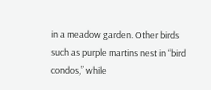in a meadow garden. Other birds such as purple martins nest in “bird condos,” while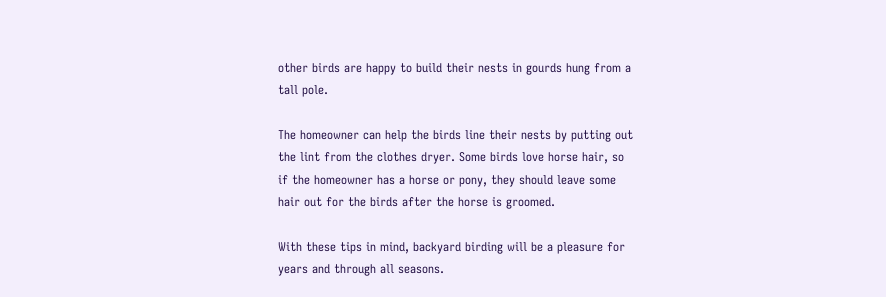other birds are happy to build their nests in gourds hung from a tall pole.

The homeowner can help the birds line their nests by putting out the lint from the clothes dryer. Some birds love horse hair, so if the homeowner has a horse or pony, they should leave some hair out for the birds after the horse is groomed.

With these tips in mind, backyard birding will be a pleasure for years and through all seasons.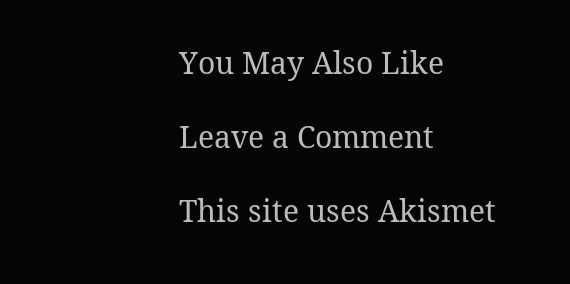You May Also Like

Leave a Comment

This site uses Akismet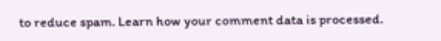to reduce spam. Learn how your comment data is processed.